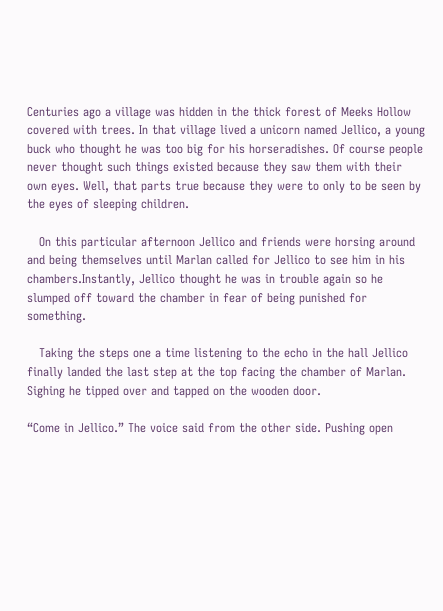Centuries ago a village was hidden in the thick forest of Meeks Hollow covered with trees. In that village lived a unicorn named Jellico, a young buck who thought he was too big for his horseradishes. Of course people never thought such things existed because they saw them with their own eyes. Well, that parts true because they were to only to be seen by the eyes of sleeping children.

   On this particular afternoon Jellico and friends were horsing around and being themselves until Marlan called for Jellico to see him in his chambers.Instantly, Jellico thought he was in trouble again so he slumped off toward the chamber in fear of being punished for something.

   Taking the steps one a time listening to the echo in the hall Jellico finally landed the last step at the top facing the chamber of Marlan. Sighing he tipped over and tapped on the wooden door.

“Come in Jellico.” The voice said from the other side. Pushing open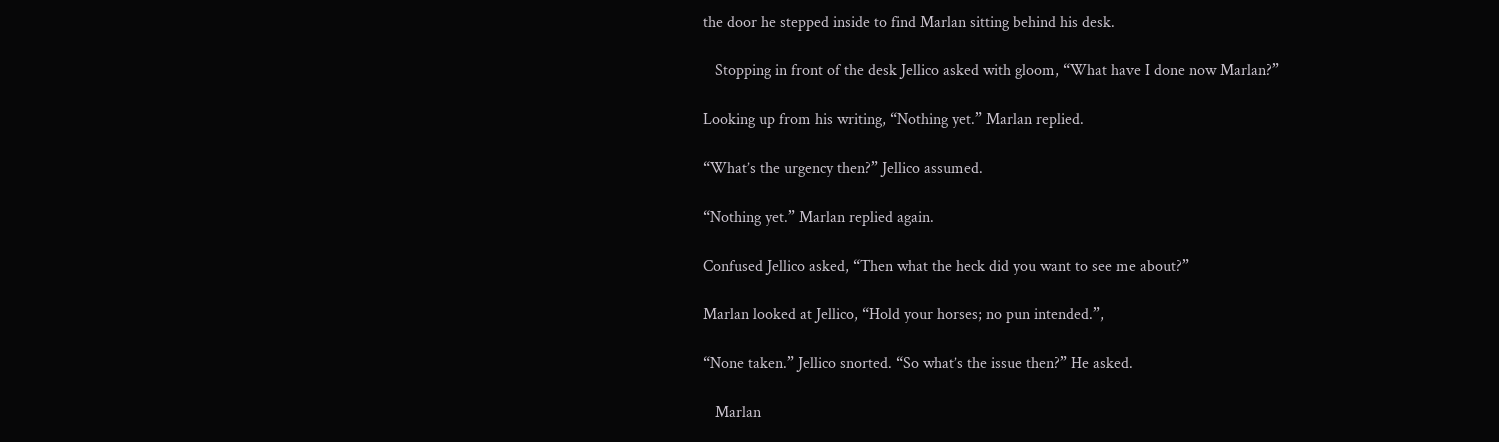the door he stepped inside to find Marlan sitting behind his desk.

   Stopping in front of the desk Jellico asked with gloom, “What have I done now Marlan?”

Looking up from his writing, “Nothing yet.” Marlan replied.

“What’s the urgency then?” Jellico assumed.

“Nothing yet.” Marlan replied again.

Confused Jellico asked, “Then what the heck did you want to see me about?”

Marlan looked at Jellico, “Hold your horses; no pun intended.”,

“None taken.” Jellico snorted. “So what’s the issue then?” He asked.

   Marlan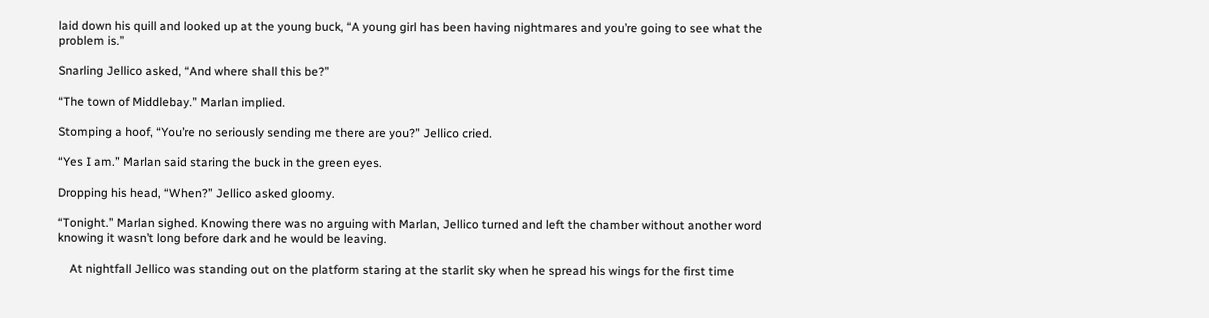laid down his quill and looked up at the young buck, “A young girl has been having nightmares and you’re going to see what the problem is.”

Snarling Jellico asked, “And where shall this be?”

“The town of Middlebay.” Marlan implied.

Stomping a hoof, “You’re no seriously sending me there are you?” Jellico cried.

“Yes I am.” Marlan said staring the buck in the green eyes.

Dropping his head, “When?” Jellico asked gloomy.

“Tonight.” Marlan sighed. Knowing there was no arguing with Marlan, Jellico turned and left the chamber without another word knowing it wasn’t long before dark and he would be leaving.

    At nightfall Jellico was standing out on the platform staring at the starlit sky when he spread his wings for the first time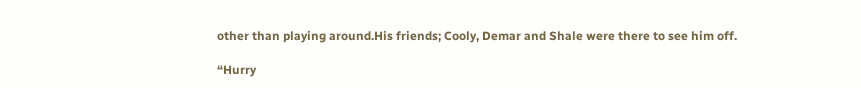other than playing around.His friends; Cooly, Demar and Shale were there to see him off.

“Hurry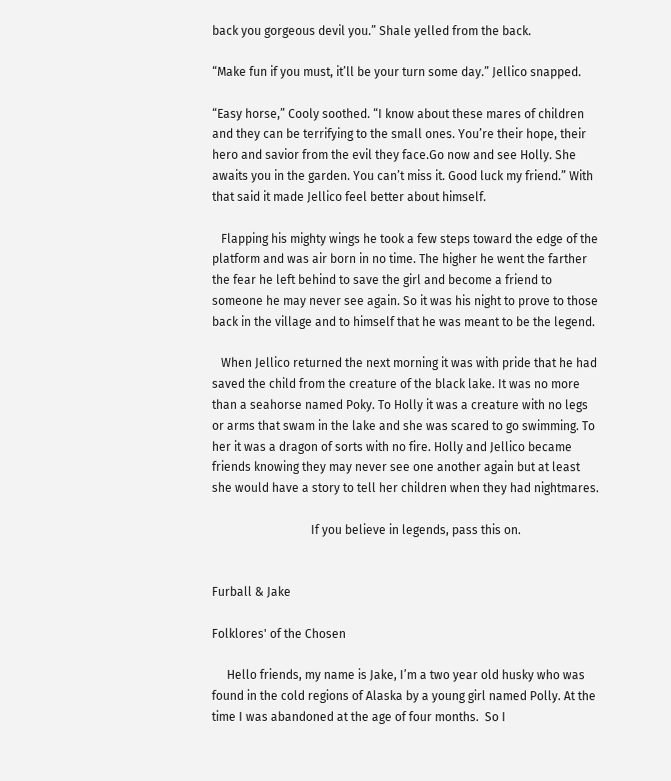back you gorgeous devil you.” Shale yelled from the back.

“Make fun if you must, it’ll be your turn some day.” Jellico snapped.

“Easy horse,” Cooly soothed. “I know about these mares of children and they can be terrifying to the small ones. You’re their hope, their hero and savior from the evil they face.Go now and see Holly. She awaits you in the garden. You can’t miss it. Good luck my friend.” With that said it made Jellico feel better about himself.

   Flapping his mighty wings he took a few steps toward the edge of the platform and was air born in no time. The higher he went the farther the fear he left behind to save the girl and become a friend to someone he may never see again. So it was his night to prove to those back in the village and to himself that he was meant to be the legend.

   When Jellico returned the next morning it was with pride that he had saved the child from the creature of the black lake. It was no more than a seahorse named Poky. To Holly it was a creature with no legs or arms that swam in the lake and she was scared to go swimming. To her it was a dragon of sorts with no fire. Holly and Jellico became friends knowing they may never see one another again but at least she would have a story to tell her children when they had nightmares.

                                 If you believe in legends, pass this on.


Furball & Jake

Folklores' of the Chosen

     Hello friends, my name is Jake, I’m a two year old husky who was found in the cold regions of Alaska by a young girl named Polly. At the time I was abandoned at the age of four months.  So I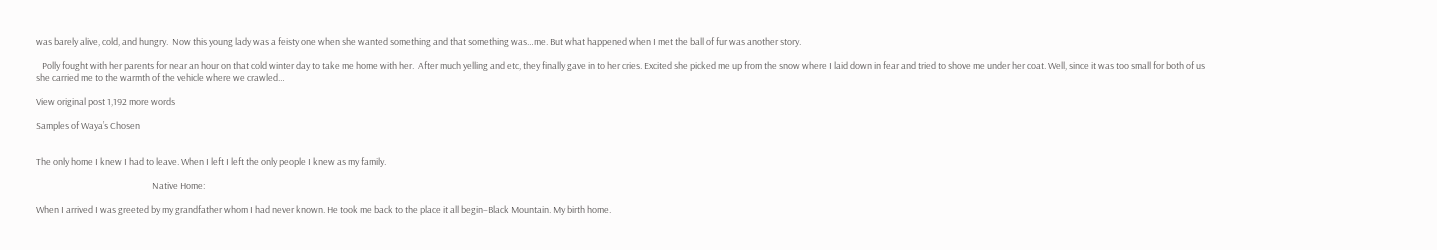was barely alive, cold, and hungry.  Now this young lady was a feisty one when she wanted something and that something was…me. But what happened when I met the ball of fur was another story.

   Polly fought with her parents for near an hour on that cold winter day to take me home with her.  After much yelling and etc, they finally gave in to her cries. Excited she picked me up from the snow where I laid down in fear and tried to shove me under her coat. Well, since it was too small for both of us she carried me to the warmth of the vehicle where we crawled…

View original post 1,192 more words

Samples of Waya’s Chosen


The only home I knew I had to leave. When I left I left the only people I knew as my family.

                                                          Native Home:

When I arrived I was greeted by my grandfather whom I had never known. He took me back to the place it all begin–Black Mountain. My birth home.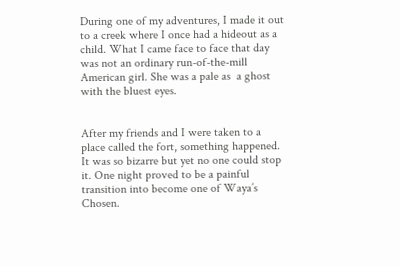During one of my adventures, I made it out to a creek where I once had a hideout as a child. What I came face to face that day was not an ordinary run-of-the-mill American girl. She was a pale as  a ghost with the bluest eyes.


After my friends and I were taken to a place called the fort, something happened. It was so bizarre but yet no one could stop it. One night proved to be a painful transition into become one of Waya’s Chosen.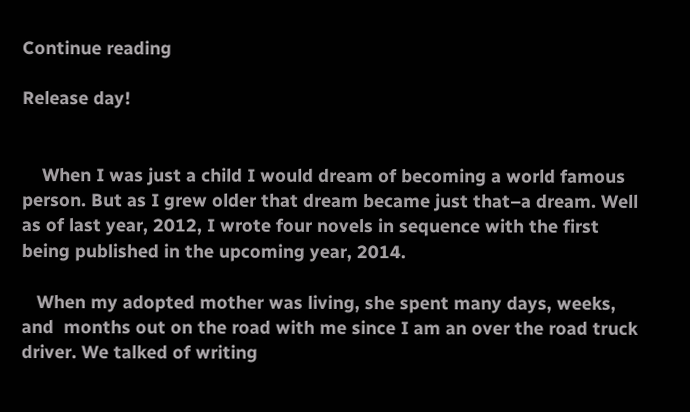Continue reading

Release day!


    When I was just a child I would dream of becoming a world famous person. But as I grew older that dream became just that–a dream. Well as of last year, 2012, I wrote four novels in sequence with the first being published in the upcoming year, 2014.

   When my adopted mother was living, she spent many days, weeks, and  months out on the road with me since I am an over the road truck driver. We talked of writing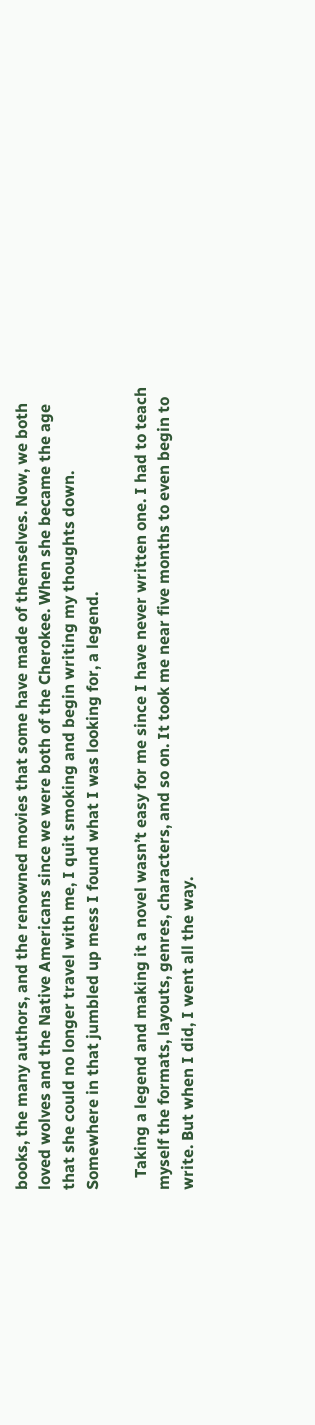books, the many authors, and the renowned movies that some have made of themselves. Now, we both loved wolves and the Native Americans since we were both of the Cherokee. When she became the age that she could no longer travel with me, I quit smoking and begin writing my thoughts down. Somewhere in that jumbled up mess I found what I was looking for, a legend.

   Taking a legend and making it a novel wasn’t easy for me since I have never written one. I had to teach myself the formats, layouts, genres, characters, and so on. It took me near five months to even begin to write. But when I did, I went all the way.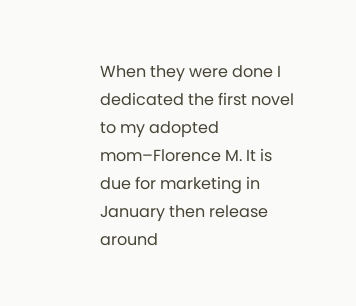When they were done I dedicated the first novel to my adopted mom–Florence M. It is due for marketing in January then release around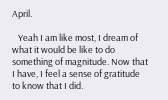April.

   Yeah I am like most, I dream of what it would be like to do something of magnitude. Now that I have, I feel a sense of gratitude to know that I did.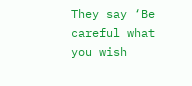They say ‘Be careful what you wish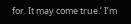for. It may come true.’ I’m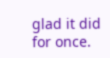glad it did for once.